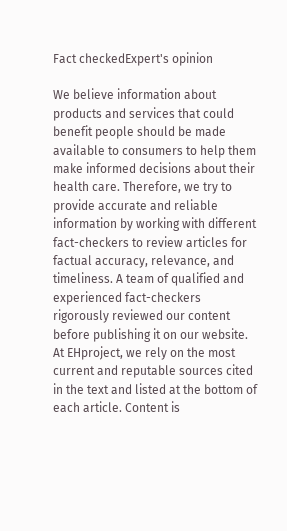Fact checkedExpert's opinion

We believe information about products and services that could benefit people should be made available to consumers to help them make informed decisions about their health care. Therefore, we try to provide accurate and reliable information by working with different fact-checkers to review articles for factual accuracy, relevance, and timeliness. A team of qualified and experienced fact-checkers rigorously reviewed our content before publishing it on our website. At EHproject, we rely on the most current and reputable sources cited in the text and listed at the bottom of each article. Content is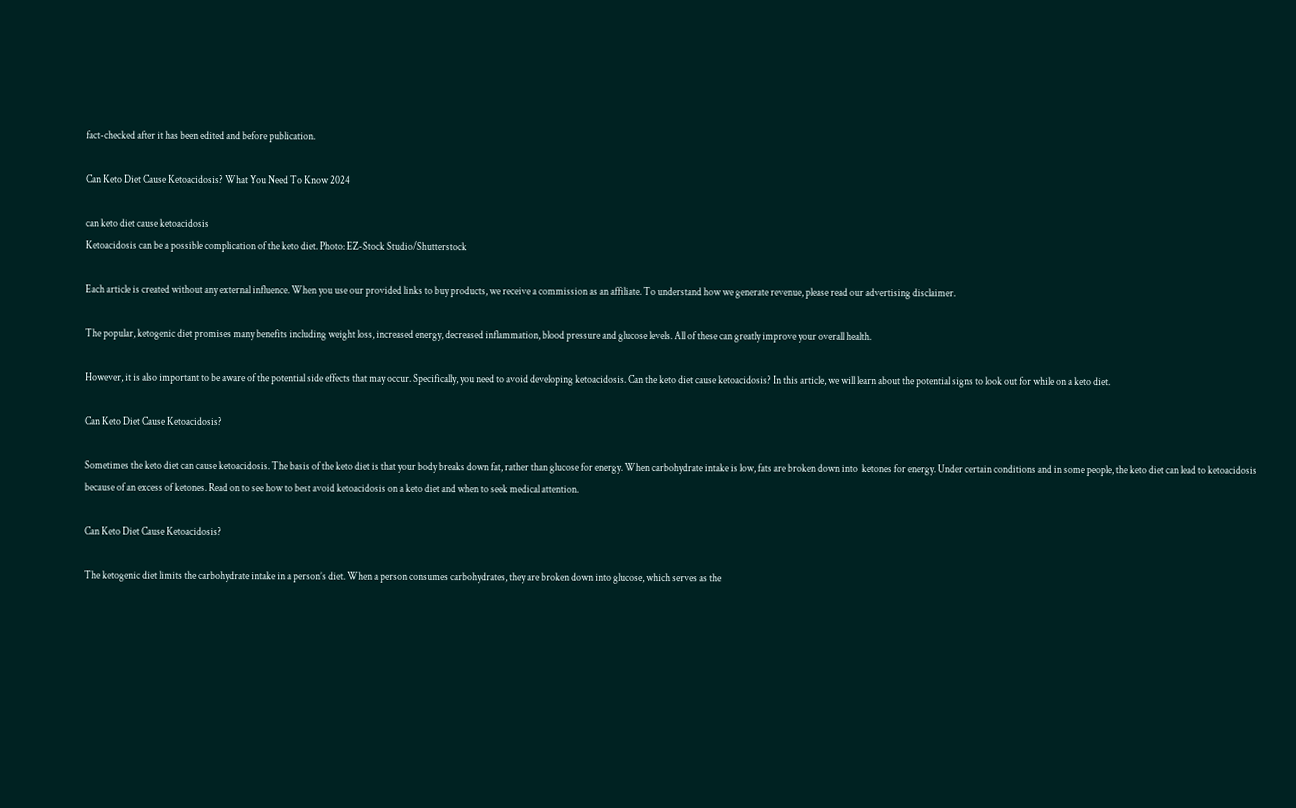fact-checked after it has been edited and before publication.

Can Keto Diet Cause Ketoacidosis? What You Need To Know 2024

can keto diet cause ketoacidosis
Ketoacidosis can be a possible complication of the keto diet. Photo: EZ-Stock Studio/Shutterstock

Each article is created without any external influence. When you use our provided links to buy products, we receive a commission as an affiliate. To understand how we generate revenue, please read our advertising disclaimer.

The popular, ketogenic diet promises many benefits including weight loss, increased energy, decreased inflammation, blood pressure and glucose levels. All of these can greatly improve your overall health.

However, it is also important to be aware of the potential side effects that may occur. Specifically, you need to avoid developing ketoacidosis. Can the keto diet cause ketoacidosis? In this article, we will learn about the potential signs to look out for while on a keto diet.

Can Keto Diet Cause Ketoacidosis?

Sometimes the keto diet can cause ketoacidosis. The basis of the keto diet is that your body breaks down fat, rather than glucose for energy. When carbohydrate intake is low, fats are broken down into  ketones for energy. Under certain conditions and in some people, the keto diet can lead to ketoacidosis because of an excess of ketones. Read on to see how to best avoid ketoacidosis on a keto diet and when to seek medical attention.

Can Keto Diet Cause Ketoacidosis?

The ketogenic diet limits the carbohydrate intake in a person’s diet. When a person consumes carbohydrates, they are broken down into glucose, which serves as the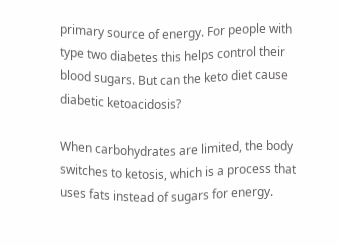primary source of energy. For people with type two diabetes this helps control their blood sugars. But can the keto diet cause diabetic ketoacidosis?

When carbohydrates are limited, the body switches to ketosis, which is a process that uses fats instead of sugars for energy.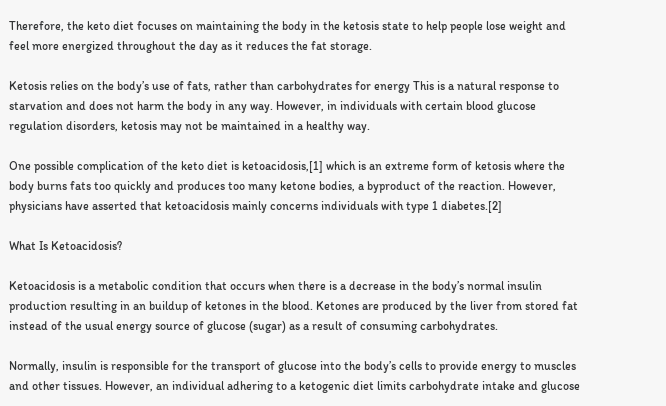Therefore, the keto diet focuses on maintaining the body in the ketosis state to help people lose weight and feel more energized throughout the day as it reduces the fat storage.

Ketosis relies on the body’s use of fats, rather than carbohydrates for energy This is a natural response to starvation and does not harm the body in any way. However, in individuals with certain blood glucose regulation disorders, ketosis may not be maintained in a healthy way.

One possible complication of the keto diet is ketoacidosis,[1] which is an extreme form of ketosis where the body burns fats too quickly and produces too many ketone bodies, a byproduct of the reaction. However, physicians have asserted that ketoacidosis mainly concerns individuals with type 1 diabetes.[2]

What Is Ketoacidosis?

Ketoacidosis is a metabolic condition that occurs when there is a decrease in the body’s normal insulin production resulting in an buildup of ketones in the blood. Ketones are produced by the liver from stored fat instead of the usual energy source of glucose (sugar) as a result of consuming carbohydrates.

Normally, insulin is responsible for the transport of glucose into the body’s cells to provide energy to muscles and other tissues. However, an individual adhering to a ketogenic diet limits carbohydrate intake and glucose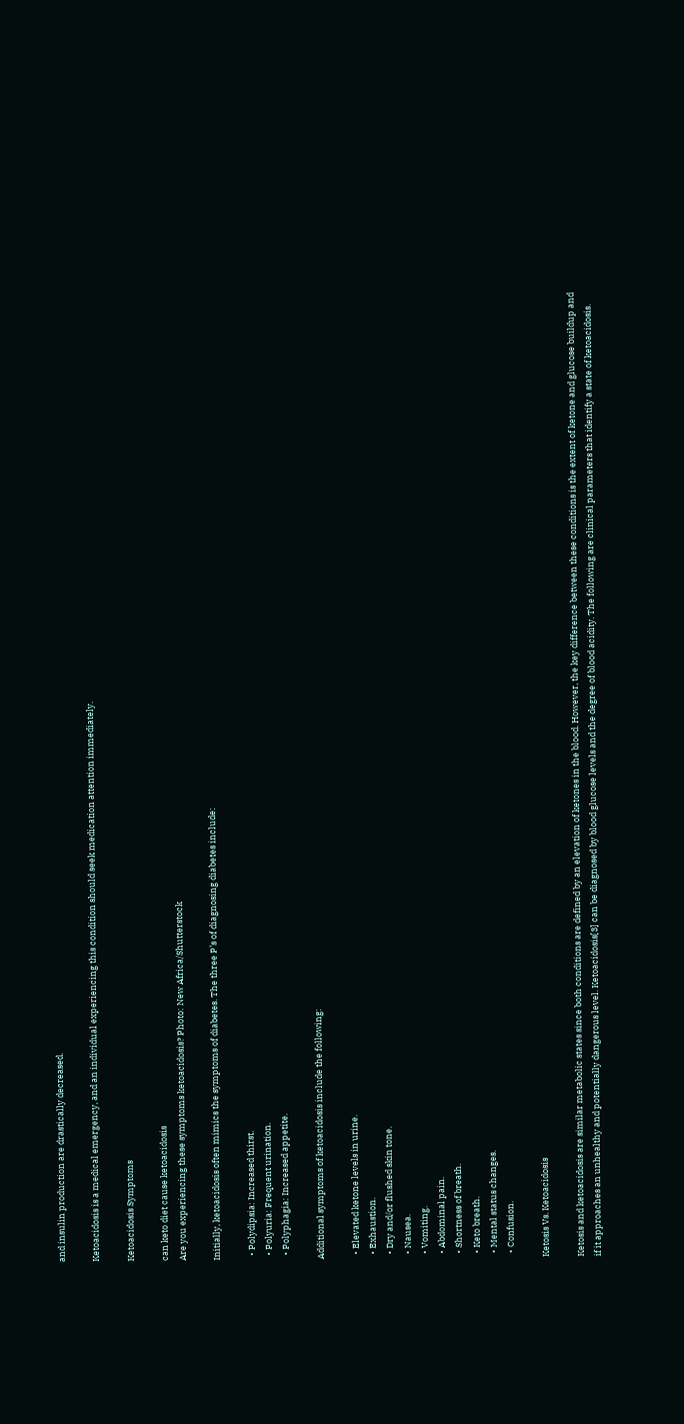and insulin production are drastically decreased.

Ketoacidosis is a medical emergency, and an individual experiencing this condition should seek medication attention immediately.

Ketoacidosis Symptoms

can keto diet cause ketoacidosis
Are you experiencing these symptoms ketoacidosis? Photo: New Africa/Shutterstock

Initially, ketoacidosis often mimics the symptoms of diabetes. The three P’s of diagnosing diabetes include:

  • Polydipsia: Increased thirst.
  • Polyuria: Frequent urination.
  • Polyphagia: Increased appetite.

Additional symptoms of ketoacidosis include the following:

  • Elevated ketone levels in urine.
  • Exhaustion.
  • Dry and/or flushed skin tone.
  • Nausea.
  • Vomiting.
  • Abdominal pain.
  • Shortness of breath.
  • Keto breath.
  • Mental status changes.
  • Confusion.

Ketosis Vs. Ketoacidosis

Ketosis and ketoacidosis are similar metabolic states since both conditions are defined by an elevation of ketones in the blood. However, the key difference between these conditions is the extent of ketone and glucose buildup and if it approaches an unhealthy and potentially dangerous level. Ketoacidosis[3] can be diagnosed by blood glucose levels and the degree of blood acidity. The following are clinical parameters that identify a state of ketoacidosis.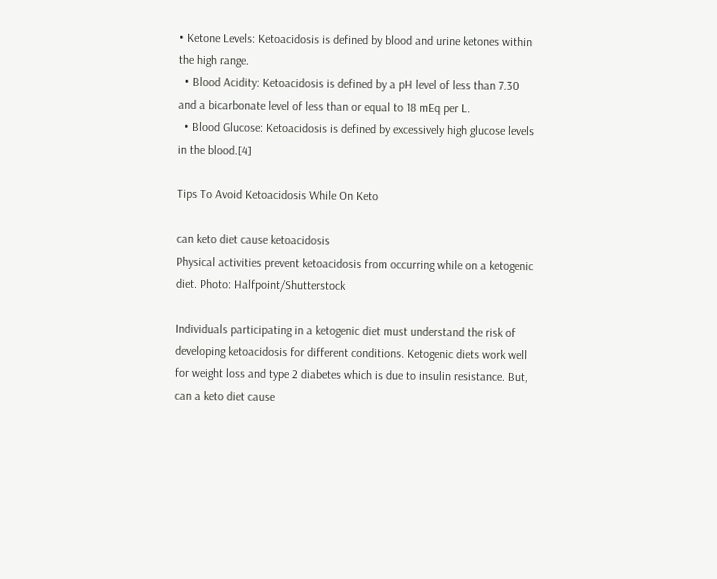• Ketone Levels: Ketoacidosis is defined by blood and urine ketones within the high range.
  • Blood Acidity: Ketoacidosis is defined by a pH level of less than 7.30 and a bicarbonate level of less than or equal to 18 mEq per L.
  • Blood Glucose: Ketoacidosis is defined by excessively high glucose levels in the blood.[4]

Tips To Avoid Ketoacidosis While On Keto

can keto diet cause ketoacidosis
Physical activities prevent ketoacidosis from occurring while on a ketogenic diet. Photo: Halfpoint/Shutterstock

Individuals participating in a ketogenic diet must understand the risk of developing ketoacidosis for different conditions. Ketogenic diets work well for weight loss and type 2 diabetes which is due to insulin resistance. But, can a keto diet cause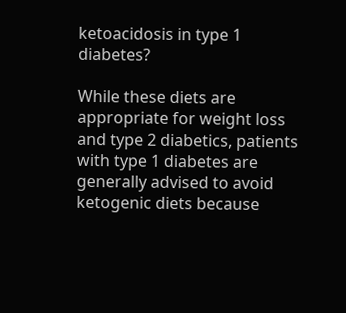ketoacidosis in type 1 diabetes?

While these diets are appropriate for weight loss and type 2 diabetics, patients with type 1 diabetes are generally advised to avoid ketogenic diets because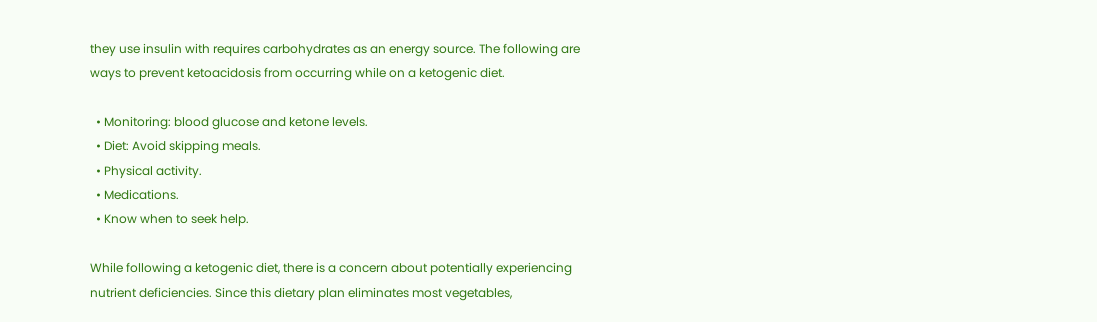they use insulin with requires carbohydrates as an energy source. The following are ways to prevent ketoacidosis from occurring while on a ketogenic diet.

  • Monitoring: blood glucose and ketone levels.
  • Diet: Avoid skipping meals.
  • Physical activity.
  • Medications.
  • Know when to seek help.

While following a ketogenic diet, there is a concern about potentially experiencing nutrient deficiencies. Since this dietary plan eliminates most vegetables,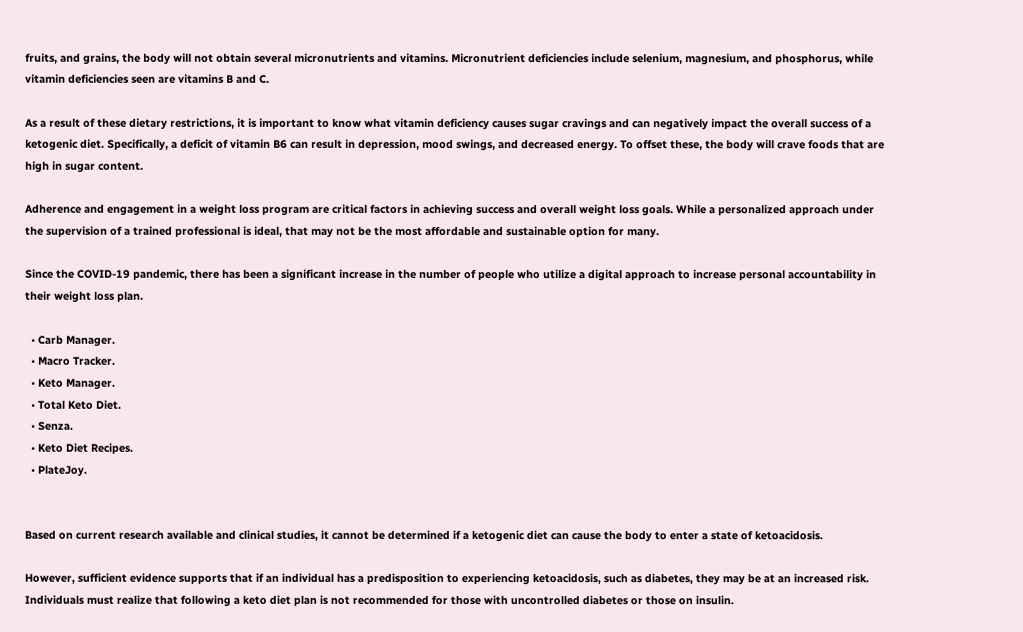fruits, and grains, the body will not obtain several micronutrients and vitamins. Micronutrient deficiencies include selenium, magnesium, and phosphorus, while vitamin deficiencies seen are vitamins B and C.

As a result of these dietary restrictions, it is important to know what vitamin deficiency causes sugar cravings and can negatively impact the overall success of a ketogenic diet. Specifically, a deficit of vitamin B6 can result in depression, mood swings, and decreased energy. To offset these, the body will crave foods that are high in sugar content.

Adherence and engagement in a weight loss program are critical factors in achieving success and overall weight loss goals. While a personalized approach under the supervision of a trained professional is ideal, that may not be the most affordable and sustainable option for many.

Since the COVID-19 pandemic, there has been a significant increase in the number of people who utilize a digital approach to increase personal accountability in their weight loss plan.

  • Carb Manager.
  • Macro Tracker.
  • Keto Manager.
  • Total Keto Diet.
  • Senza.
  • Keto Diet Recipes.
  • PlateJoy.


Based on current research available and clinical studies, it cannot be determined if a ketogenic diet can cause the body to enter a state of ketoacidosis.

However, sufficient evidence supports that if an individual has a predisposition to experiencing ketoacidosis, such as diabetes, they may be at an increased risk. Individuals must realize that following a keto diet plan is not recommended for those with uncontrolled diabetes or those on insulin.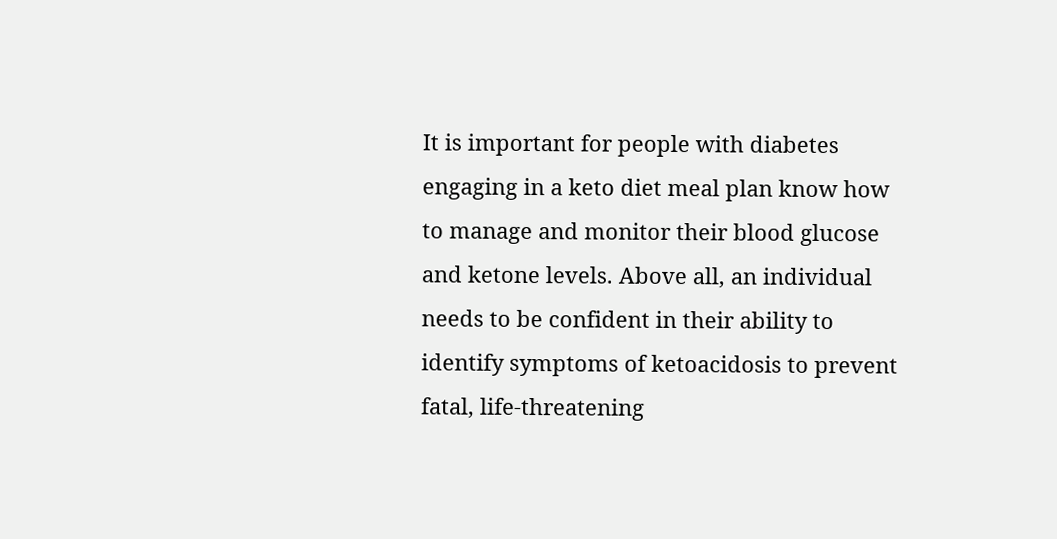It is important for people with diabetes engaging in a keto diet meal plan know how to manage and monitor their blood glucose and ketone levels. Above all, an individual needs to be confident in their ability to identify symptoms of ketoacidosis to prevent fatal, life-threatening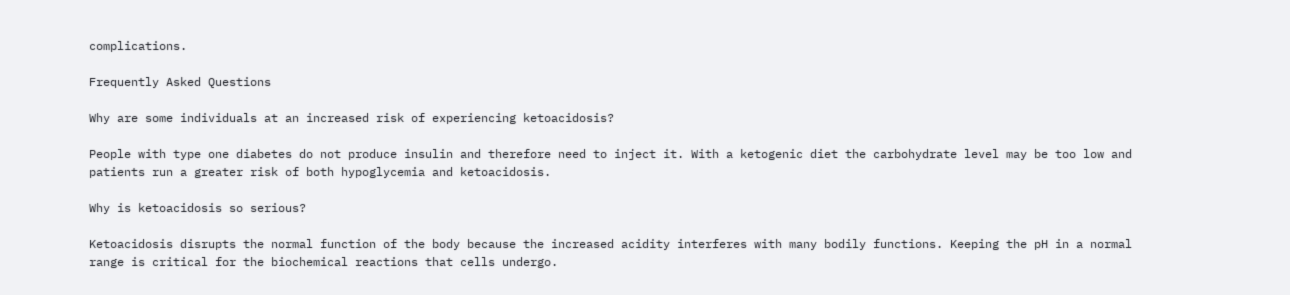complications.

Frequently Asked Questions

Why are some individuals at an increased risk of experiencing ketoacidosis?

People with type one diabetes do not produce insulin and therefore need to inject it. With a ketogenic diet the carbohydrate level may be too low and patients run a greater risk of both hypoglycemia and ketoacidosis.

Why is ketoacidosis so serious?

Ketoacidosis disrupts the normal function of the body because the increased acidity interferes with many bodily functions. Keeping the pH in a normal range is critical for the biochemical reactions that cells undergo.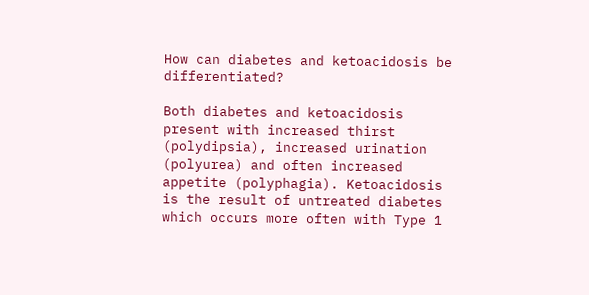How can diabetes and ketoacidosis be differentiated?

Both diabetes and ketoacidosis present with increased thirst (polydipsia), increased urination (polyurea) and often increased appetite (polyphagia). Ketoacidosis is the result of untreated diabetes which occurs more often with Type 1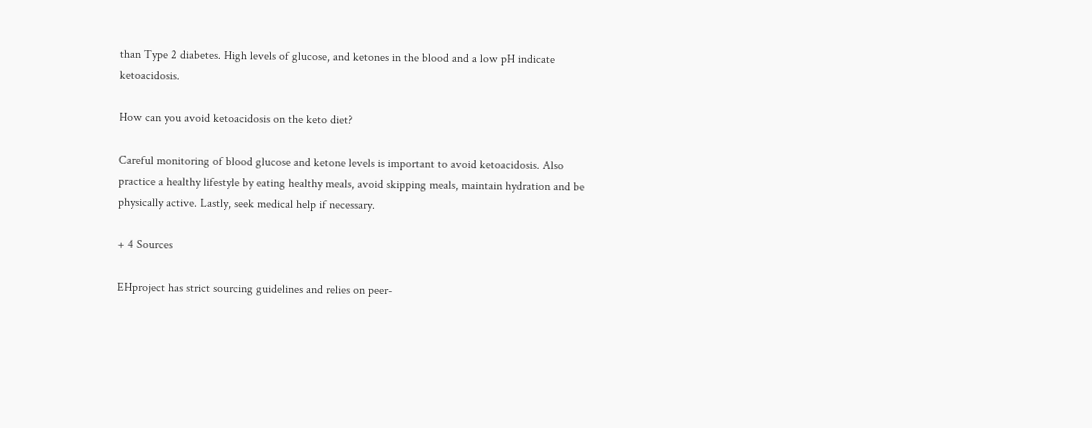than Type 2 diabetes. High levels of glucose, and ketones in the blood and a low pH indicate ketoacidosis.

How can you avoid ketoacidosis on the keto diet?

Careful monitoring of blood glucose and ketone levels is important to avoid ketoacidosis. Also practice a healthy lifestyle by eating healthy meals, avoid skipping meals, maintain hydration and be physically active. Lastly, seek medical help if necessary.

+ 4 Sources

EHproject has strict sourcing guidelines and relies on peer-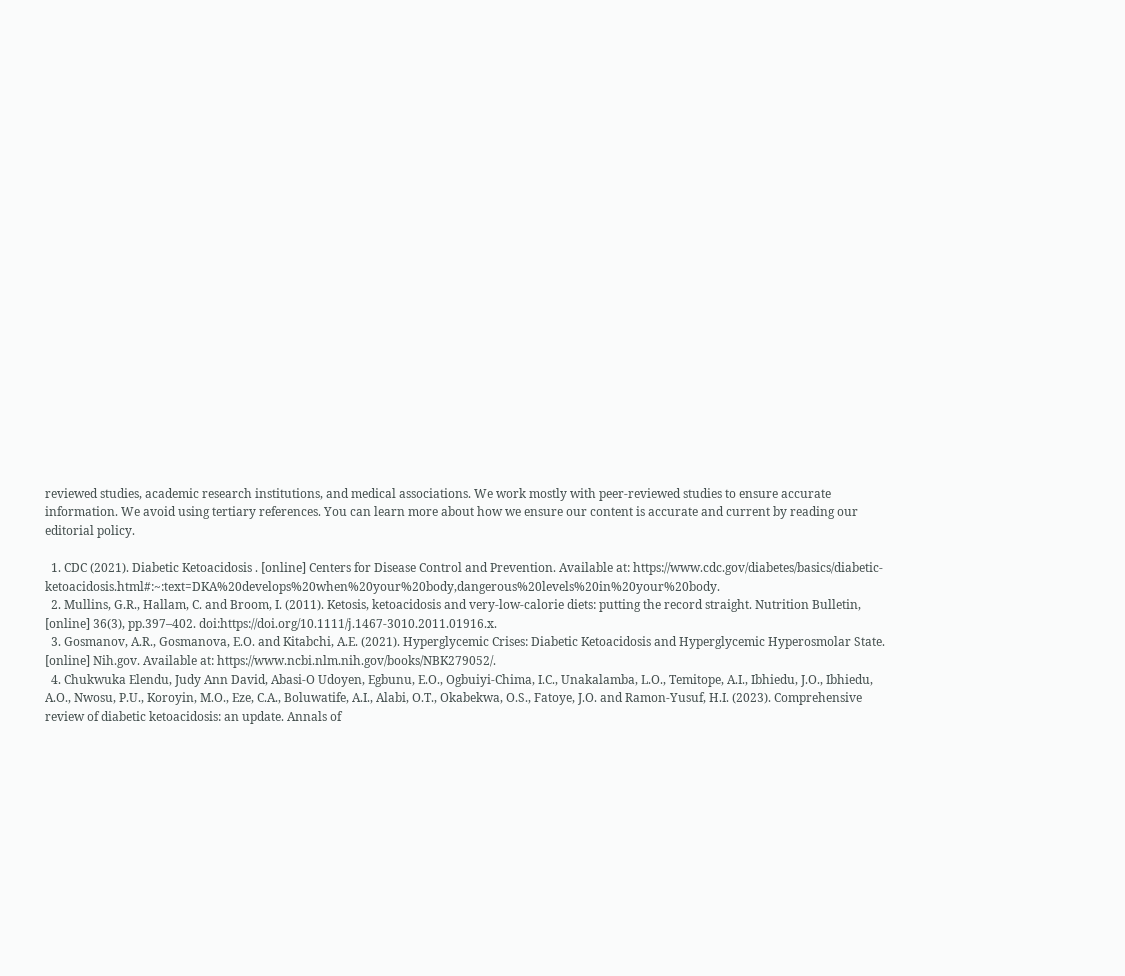reviewed studies, academic research institutions, and medical associations. We work mostly with peer-reviewed studies to ensure accurate information. We avoid using tertiary references. You can learn more about how we ensure our content is accurate and current by reading our editorial policy.

  1. CDC (2021). Diabetic Ketoacidosis . [online] Centers for Disease Control and Prevention. Available at: https://www.cdc.gov/diabetes/basics/diabetic-ketoacidosis.html#:~:text=DKA%20develops%20when%20your%20body,dangerous%20levels%20in%20your%20body.
  2. Mullins, G.R., Hallam, C. and Broom, I. (2011). Ketosis, ketoacidosis and very-low-calorie diets: putting the record straight. Nutrition Bulletin, [online] 36(3), pp.397–402. doi:https://doi.org/10.1111/j.1467-3010.2011.01916.x.
  3. Gosmanov, A.R., Gosmanova, E.O. and Kitabchi, A.E. (2021). Hyperglycemic Crises: Diabetic Ketoacidosis and Hyperglycemic Hyperosmolar State. [online] Nih.gov. Available at: https://www.ncbi.nlm.nih.gov/books/NBK279052/.
  4. Chukwuka Elendu, Judy Ann David, Abasi-O Udoyen, Egbunu, E.O., Ogbuiyi-Chima, I.C., Unakalamba, L.O., Temitope, A.I., Ibhiedu, J.O., Ibhiedu, A.O., Nwosu, P.U., Koroyin, M.O., Eze, C.A., Boluwatife, A.I., Alabi, O.T., Okabekwa, O.S., Fatoye, J.O. and Ramon-Yusuf, H.I. (2023). Comprehensive review of diabetic ketoacidosis: an update. Annals of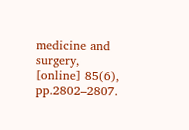medicine and surgery, [online] 85(6), pp.2802–2807.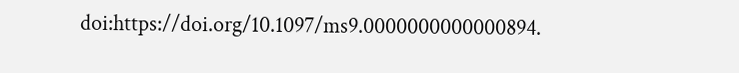doi:https://doi.org/10.1097/ms9.0000000000000894.